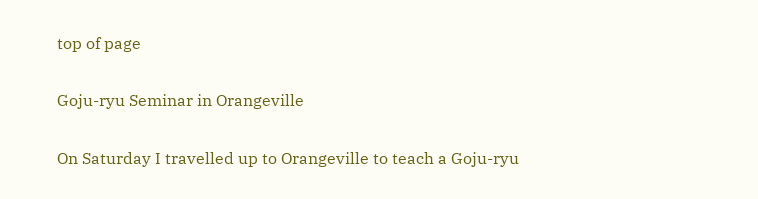top of page

Goju-ryu Seminar in Orangeville

On Saturday I travelled up to Orangeville to teach a Goju-ryu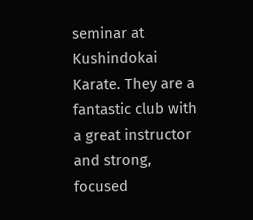seminar at Kushindokai Karate. They are a fantastic club with a great instructor and strong, focused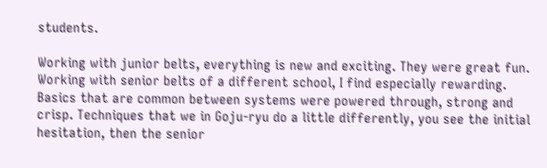students.

Working with junior belts, everything is new and exciting. They were great fun. Working with senior belts of a different school, I find especially rewarding. Basics that are common between systems were powered through, strong and crisp. Techniques that we in Goju-ryu do a little differently, you see the initial hesitation, then the senior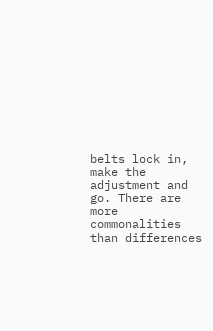belts lock in, make the adjustment and go. There are more commonalities than differences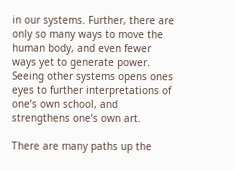in our systems. Further, there are only so many ways to move the human body, and even fewer ways yet to generate power. Seeing other systems opens ones eyes to further interpretations of one’s own school, and strengthens one’s own art.

There are many paths up the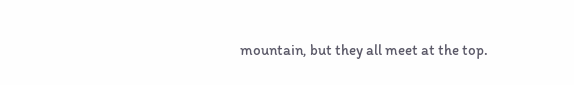mountain, but they all meet at the top.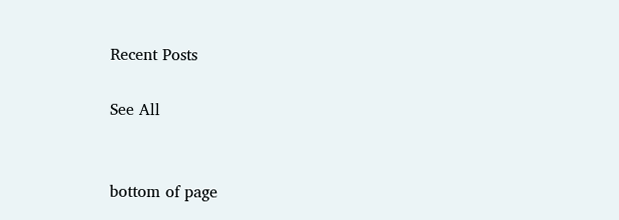Recent Posts

See All


bottom of page